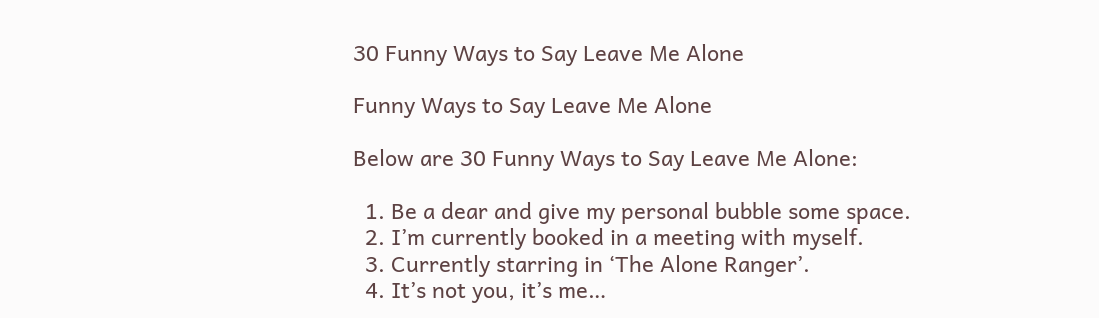30 Funny Ways to Say Leave Me Alone

Funny Ways to Say Leave Me Alone

Below are 30 Funny Ways to Say Leave Me Alone:

  1. Be a dear and give my personal bubble some space.
  2. I’m currently booked in a meeting with myself.
  3. Currently starring in ‘The Alone Ranger’.
  4. It’s not you, it’s me…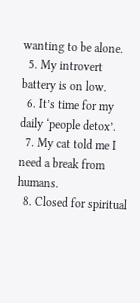wanting to be alone.
  5. My introvert battery is on low.
  6. It’s time for my daily ‘people detox’.
  7. My cat told me I need a break from humans.
  8. Closed for spiritual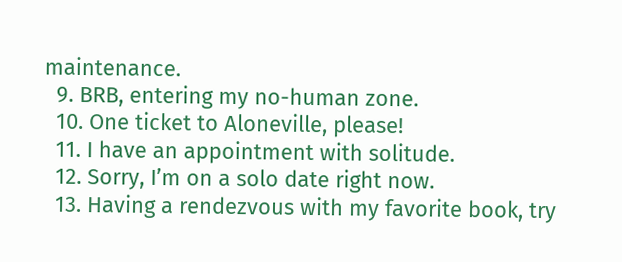maintenance.
  9. BRB, entering my no-human zone.
  10. One ticket to Aloneville, please!
  11. I have an appointment with solitude.
  12. Sorry, I’m on a solo date right now.
  13. Having a rendezvous with my favorite book, try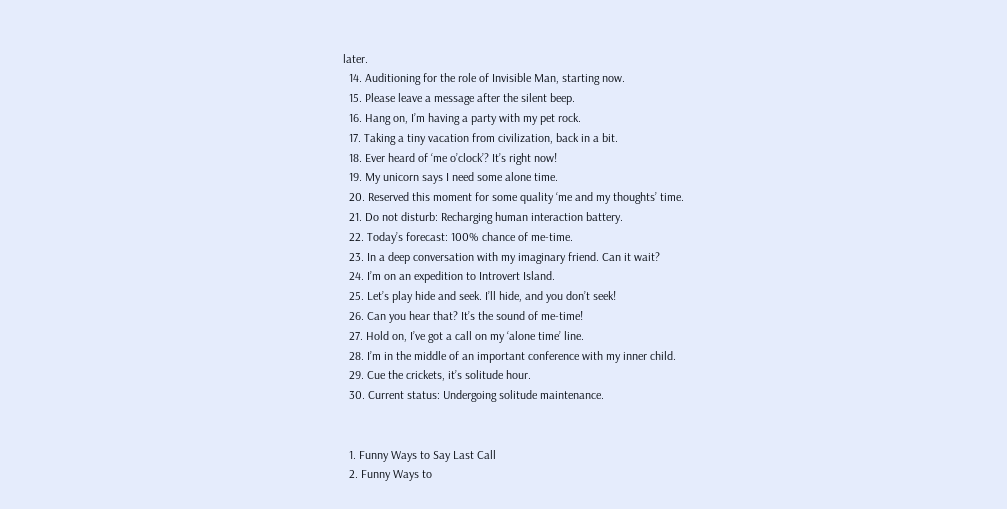later.
  14. Auditioning for the role of Invisible Man, starting now.
  15. Please leave a message after the silent beep.
  16. Hang on, I’m having a party with my pet rock.
  17. Taking a tiny vacation from civilization, back in a bit.
  18. Ever heard of ‘me o’clock’? It’s right now!
  19. My unicorn says I need some alone time.
  20. Reserved this moment for some quality ‘me and my thoughts’ time.
  21. Do not disturb: Recharging human interaction battery.
  22. Today’s forecast: 100% chance of me-time.
  23. In a deep conversation with my imaginary friend. Can it wait?
  24. I’m on an expedition to Introvert Island.
  25. Let’s play hide and seek. I’ll hide, and you don’t seek!
  26. Can you hear that? It’s the sound of me-time!
  27. Hold on, I’ve got a call on my ‘alone time’ line.
  28. I’m in the middle of an important conference with my inner child.
  29. Cue the crickets, it’s solitude hour.
  30. Current status: Undergoing solitude maintenance.


  1. Funny Ways to Say Last Call
  2. Funny Ways to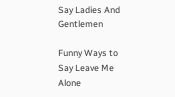Say Ladies And Gentlemen

Funny Ways to Say Leave Me Alone